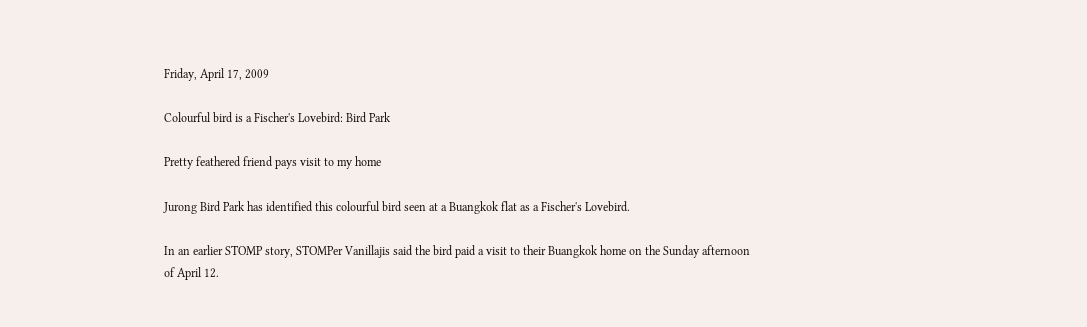Friday, April 17, 2009

Colourful bird is a Fischer's Lovebird: Bird Park

Pretty feathered friend pays visit to my home

Jurong Bird Park has identified this colourful bird seen at a Buangkok flat as a Fischer's Lovebird.

In an earlier STOMP story, STOMPer Vanillajis said the bird paid a visit to their Buangkok home on the Sunday afternoon of April 12.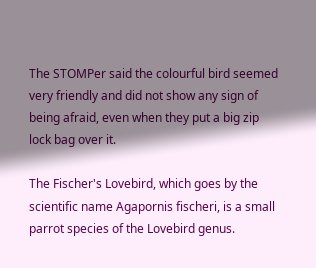The STOMPer said the colourful bird seemed very friendly and did not show any sign of being afraid, even when they put a big zip lock bag over it.

The Fischer's Lovebird, which goes by the scientific name Agapornis fischeri, is a small parrot species of the Lovebird genus.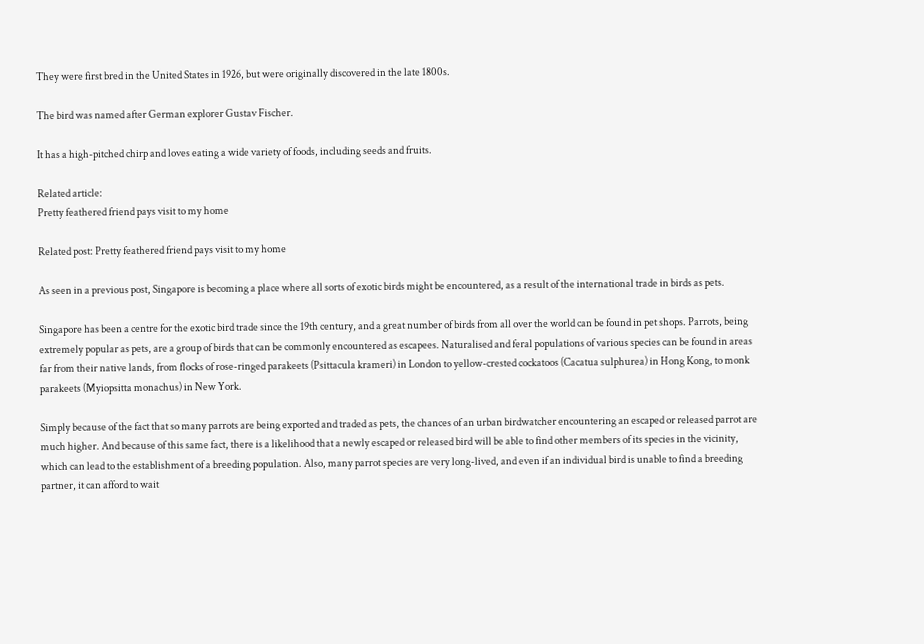They were first bred in the United States in 1926, but were originally discovered in the late 1800s.

The bird was named after German explorer Gustav Fischer.

It has a high-pitched chirp and loves eating a wide variety of foods, including seeds and fruits.

Related article:
Pretty feathered friend pays visit to my home

Related post: Pretty feathered friend pays visit to my home

As seen in a previous post, Singapore is becoming a place where all sorts of exotic birds might be encountered, as a result of the international trade in birds as pets.

Singapore has been a centre for the exotic bird trade since the 19th century, and a great number of birds from all over the world can be found in pet shops. Parrots, being extremely popular as pets, are a group of birds that can be commonly encountered as escapees. Naturalised and feral populations of various species can be found in areas far from their native lands, from flocks of rose-ringed parakeets (Psittacula krameri) in London to yellow-crested cockatoos (Cacatua sulphurea) in Hong Kong, to monk parakeets (Myiopsitta monachus) in New York.

Simply because of the fact that so many parrots are being exported and traded as pets, the chances of an urban birdwatcher encountering an escaped or released parrot are much higher. And because of this same fact, there is a likelihood that a newly escaped or released bird will be able to find other members of its species in the vicinity, which can lead to the establishment of a breeding population. Also, many parrot species are very long-lived, and even if an individual bird is unable to find a breeding partner, it can afford to wait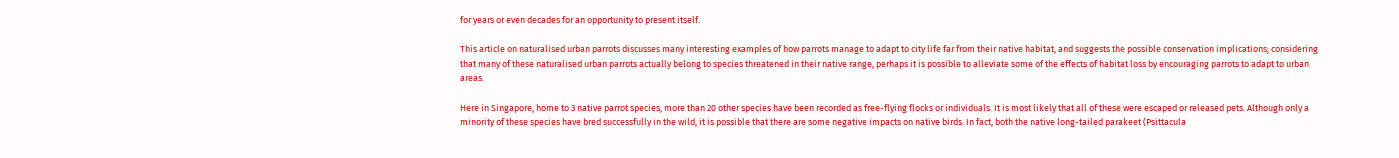for years or even decades for an opportunity to present itself.

This article on naturalised urban parrots discusses many interesting examples of how parrots manage to adapt to city life far from their native habitat, and suggests the possible conservation implications; considering that many of these naturalised urban parrots actually belong to species threatened in their native range, perhaps it is possible to alleviate some of the effects of habitat loss by encouraging parrots to adapt to urban areas.

Here in Singapore, home to 3 native parrot species, more than 20 other species have been recorded as free-flying flocks or individuals. It is most likely that all of these were escaped or released pets. Although only a minority of these species have bred successfully in the wild, it is possible that there are some negative impacts on native birds. In fact, both the native long-tailed parakeet (Psittacula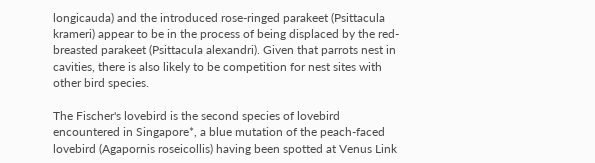longicauda) and the introduced rose-ringed parakeet (Psittacula krameri) appear to be in the process of being displaced by the red-breasted parakeet (Psittacula alexandri). Given that parrots nest in cavities, there is also likely to be competition for nest sites with other bird species.

The Fischer's lovebird is the second species of lovebird encountered in Singapore*, a blue mutation of the peach-faced lovebird (Agapornis roseicollis) having been spotted at Venus Link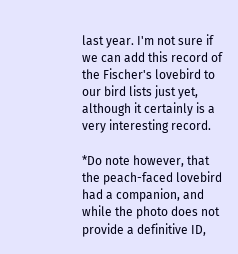last year. I'm not sure if we can add this record of the Fischer's lovebird to our bird lists just yet, although it certainly is a very interesting record.

*Do note however, that the peach-faced lovebird had a companion, and while the photo does not provide a definitive ID,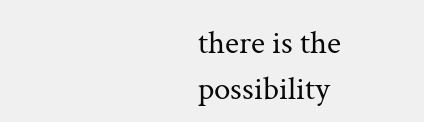there is the possibility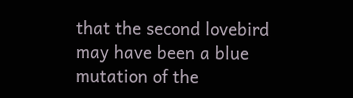that the second lovebird may have been a blue mutation of the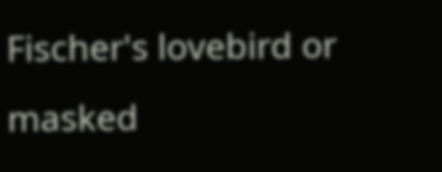Fischer's lovebird or masked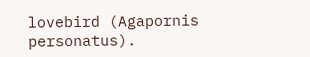lovebird (Agapornis personatus).